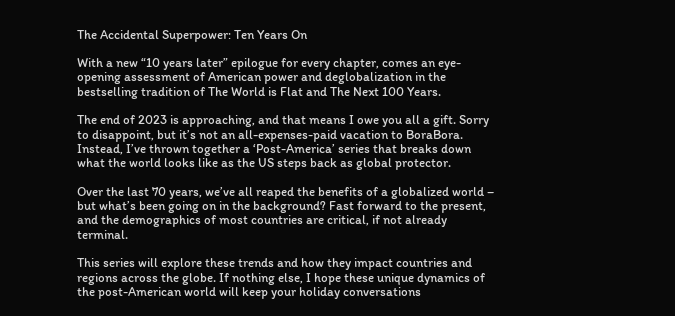The Accidental Superpower: Ten Years On

With a new “10 years later” epilogue for every chapter, comes an eye-opening assessment of American power and deglobalization in the bestselling tradition of The World is Flat and The Next 100 Years.

The end of 2023 is approaching, and that means I owe you all a gift. Sorry to disappoint, but it’s not an all-expenses-paid vacation to BoraBora. Instead, I’ve thrown together a ‘Post-America’ series that breaks down what the world looks like as the US steps back as global protector.

Over the last 70 years, we’ve all reaped the benefits of a globalized world – but what’s been going on in the background? Fast forward to the present, and the demographics of most countries are critical, if not already terminal.

This series will explore these trends and how they impact countries and regions across the globe. If nothing else, I hope these unique dynamics of the post-American world will keep your holiday conversations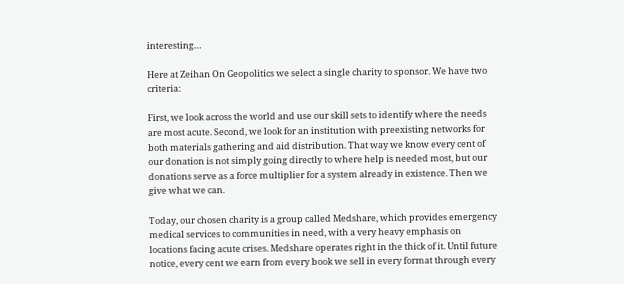interesting…

Here at Zeihan On Geopolitics we select a single charity to sponsor. We have two criteria:

First, we look across the world and use our skill sets to identify where the needs are most acute. Second, we look for an institution with preexisting networks for both materials gathering and aid distribution. That way we know every cent of our donation is not simply going directly to where help is needed most, but our donations serve as a force multiplier for a system already in existence. Then we give what we can.

Today, our chosen charity is a group called Medshare, which provides emergency medical services to communities in need, with a very heavy emphasis on locations facing acute crises. Medshare operates right in the thick of it. Until future notice, every cent we earn from every book we sell in every format through every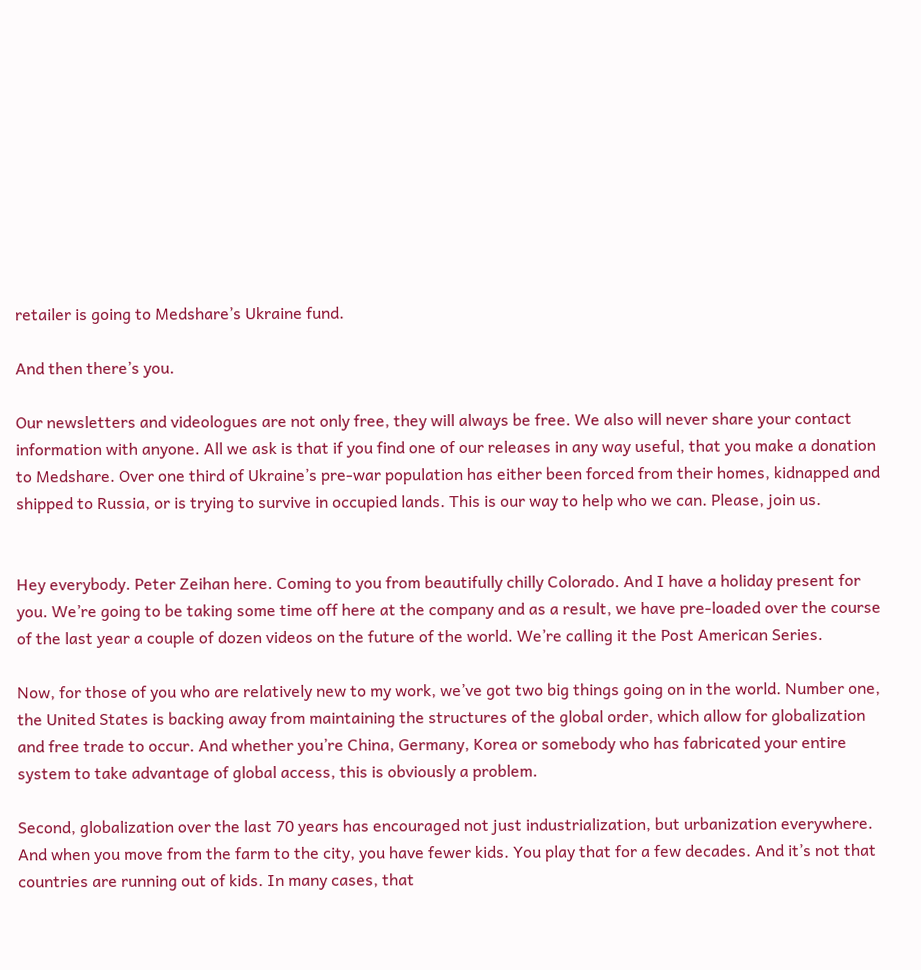retailer is going to Medshare’s Ukraine fund.

And then there’s you.

Our newsletters and videologues are not only free, they will always be free. We also will never share your contact information with anyone. All we ask is that if you find one of our releases in any way useful, that you make a donation to Medshare. Over one third of Ukraine’s pre-war population has either been forced from their homes, kidnapped and shipped to Russia, or is trying to survive in occupied lands. This is our way to help who we can. Please, join us.


Hey everybody. Peter Zeihan here. Coming to you from beautifully chilly Colorado. And I have a holiday present for you. We’re going to be taking some time off here at the company and as a result, we have pre-loaded over the course of the last year a couple of dozen videos on the future of the world. We’re calling it the Post American Series.

Now, for those of you who are relatively new to my work, we’ve got two big things going on in the world. Number one, the United States is backing away from maintaining the structures of the global order, which allow for globalization and free trade to occur. And whether you’re China, Germany, Korea or somebody who has fabricated your entire system to take advantage of global access, this is obviously a problem.

Second, globalization over the last 70 years has encouraged not just industrialization, but urbanization everywhere. And when you move from the farm to the city, you have fewer kids. You play that for a few decades. And it’s not that countries are running out of kids. In many cases, that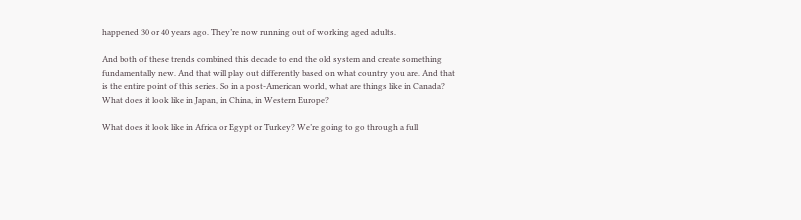happened 30 or 40 years ago. They’re now running out of working aged adults.

And both of these trends combined this decade to end the old system and create something fundamentally new. And that will play out differently based on what country you are. And that is the entire point of this series. So in a post-American world, what are things like in Canada? What does it look like in Japan, in China, in Western Europe?

What does it look like in Africa or Egypt or Turkey? We’re going to go through a full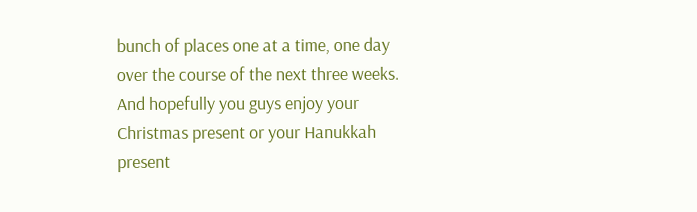bunch of places one at a time, one day over the course of the next three weeks. And hopefully you guys enjoy your Christmas present or your Hanukkah present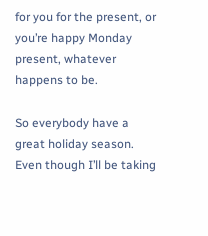for you for the present, or you’re happy Monday present, whatever happens to be.

So everybody have a great holiday season. Even though I’ll be taking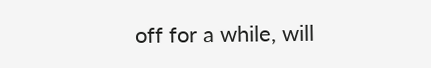off for a while, will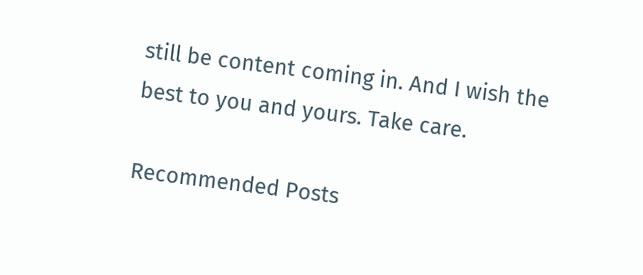still be content coming in. And I wish the best to you and yours. Take care.

Recommended Posts